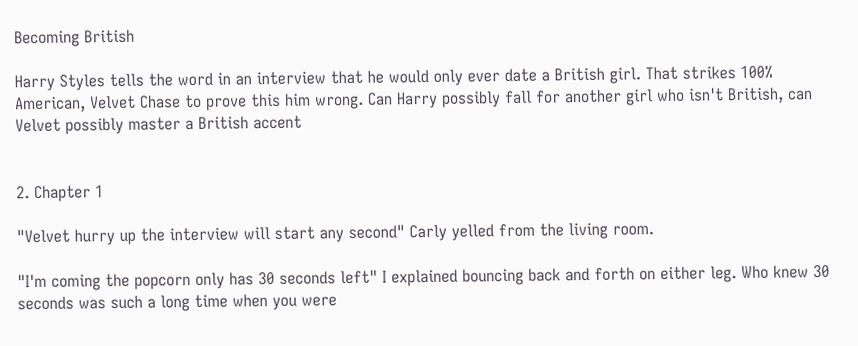Becoming British

Harry Styles tells the word in an interview that he would only ever date a British girl. That strikes 100% American, Velvet Chase to prove this him wrong. Can Harry possibly fall for another girl who isn't British, can Velvet possibly master a British accent


2. Chapter 1

"Velvet hurry up the interview will start any second" Carly yelled from the living room.

"I'm coming the popcorn only has 30 seconds left" I explained bouncing back and forth on either leg. Who knew 30 seconds was such a long time when you were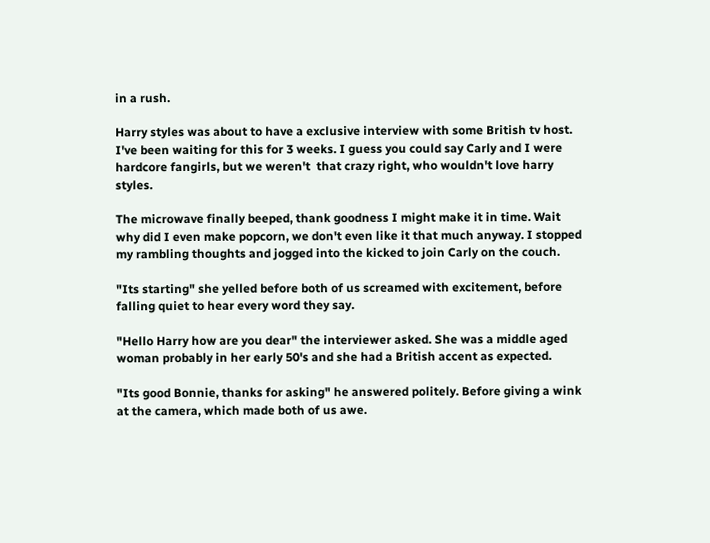in a rush.

Harry styles was about to have a exclusive interview with some British tv host. I've been waiting for this for 3 weeks. I guess you could say Carly and I were hardcore fangirls, but we weren't  that crazy right, who wouldn't love harry styles.

The microwave finally beeped, thank goodness I might make it in time. Wait why did I even make popcorn, we don't even like it that much anyway. I stopped my rambling thoughts and jogged into the kicked to join Carly on the couch.

"Its starting" she yelled before both of us screamed with excitement, before falling quiet to hear every word they say.

"Hello Harry how are you dear" the interviewer asked. She was a middle aged woman probably in her early 50's and she had a British accent as expected.

"Its good Bonnie, thanks for asking" he answered politely. Before giving a wink at the camera, which made both of us awe.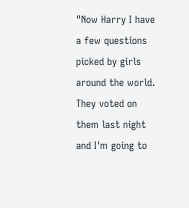"Now Harry I have a few questions picked by girls around the world. They voted on them last night and I'm going to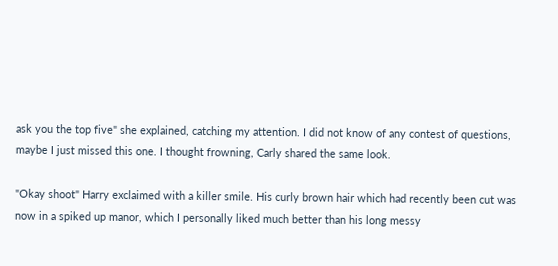ask you the top five" she explained, catching my attention. I did not know of any contest of questions, maybe I just missed this one. I thought frowning, Carly shared the same look.

"Okay shoot" Harry exclaimed with a killer smile. His curly brown hair which had recently been cut was now in a spiked up manor, which I personally liked much better than his long messy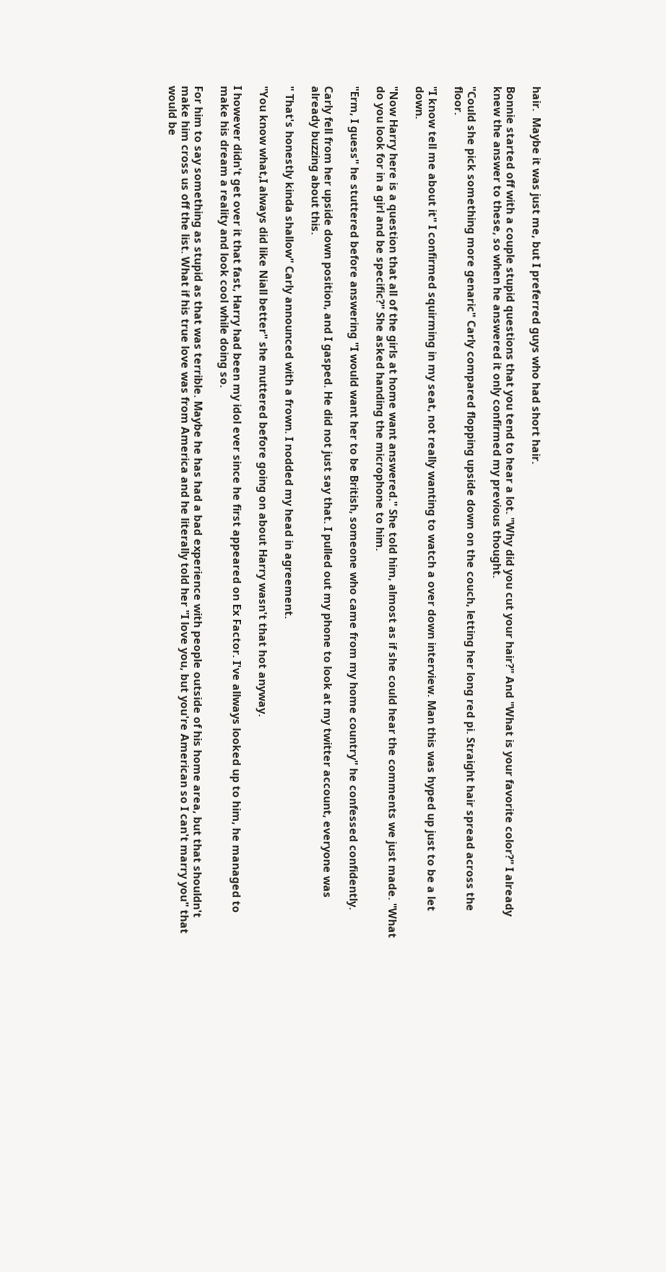hair.  Maybe it was just me, but I preferred guys who had short hair.

Bonnie started off with a couple stupid questions that you tend to hear a lot. "Why did you cut your hair?" And "What is your favorite color?" I already knew the answer to these, so when he answered it only confirmed my previous thought.

"Could she pick something more genaric" Carly compared flopping upside down on the couch, letting her long red pi. Straight hair spread across the floor.

"I know tell me about it" I confirmed squirming in my seat, not really wanting to watch a over down interview. Man this was hyped up just to be a let down.

"Now Harry here is a question that all of the girls at home want answered." She told him, almost as if she could hear the comments we just made. "What do you look for in a girl and be specific?" She asked handing the microphone to him.

"Erm, I guess" he stuttered before answering "I would want her to be British, someone who came from my home country" he confessed confidently.

Carly fell from her upside down position, and I gasped. He did not just say that. I pulled out my phone to look at my twitter account, everyone was already buzzing about this.

" That's honestly kinda shallow" Carly announced with a frown. I nodded my head in agreement.

"You know what,I always did like Niall better" she muttered before going on about Harry wasn't that hot anyway.

I however didn't get over it that fast, Harry had been my idol ever since he first appeared on Ex Factor. I've allways looked up to him, he managed to make his dream a reality and look cool while doing so.

For him to say something as stupid as that was terrible. Maybe he has had a bad experience with people outside of his home area, but that shouldn't make him cross us off the list. What if his true love was from America and he literally told her "I love you, but you're American so I can't marry you" that would be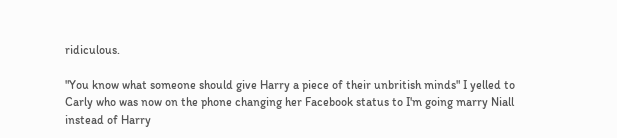ridiculous.

"You know what someone should give Harry a piece of their unbritish minds" I yelled to Carly who was now on the phone changing her Facebook status to I'm going marry Niall instead of Harry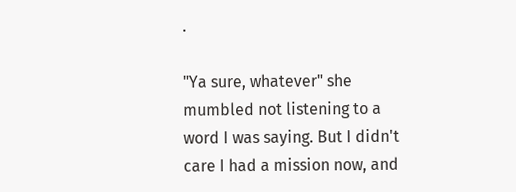.

"Ya sure, whatever" she mumbled not listening to a word I was saying. But I didn't care I had a mission now, and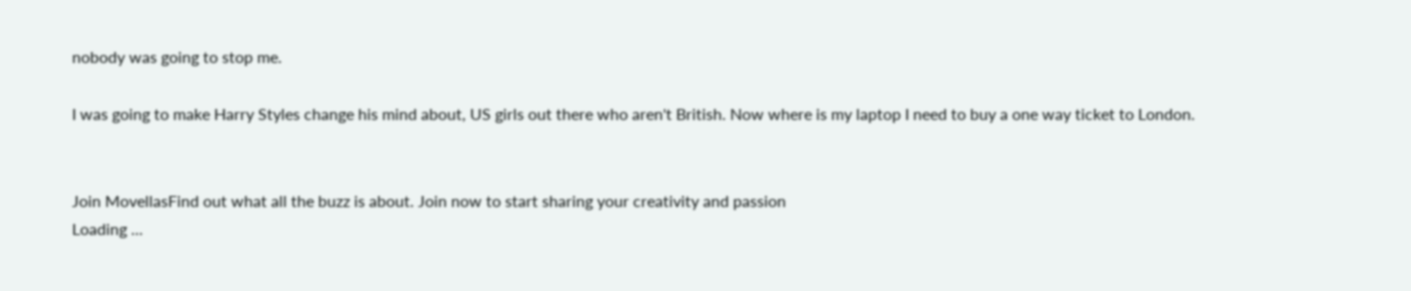nobody was going to stop me.

I was going to make Harry Styles change his mind about, US girls out there who aren't British. Now where is my laptop I need to buy a one way ticket to London.


Join MovellasFind out what all the buzz is about. Join now to start sharing your creativity and passion
Loading ...